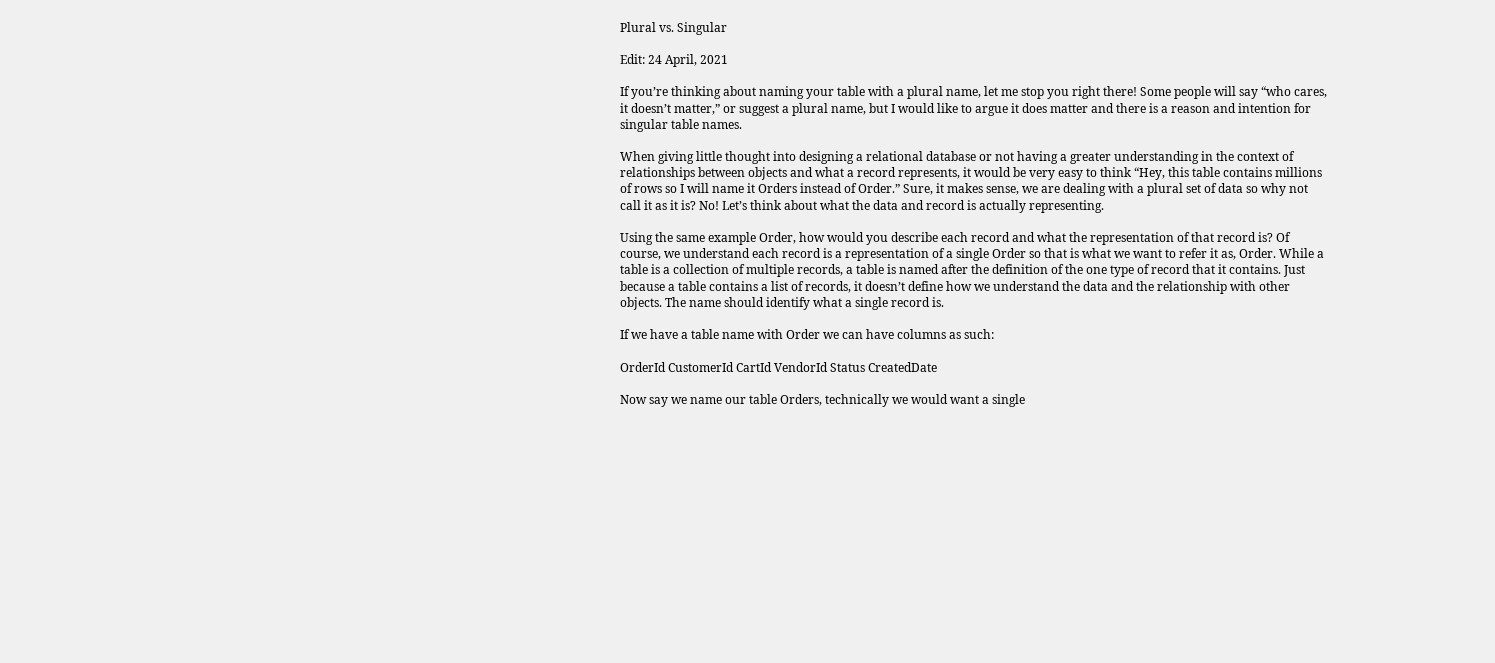Plural vs. Singular

Edit: 24 April, 2021

If you’re thinking about naming your table with a plural name, let me stop you right there! Some people will say “who cares, it doesn’t matter,” or suggest a plural name, but I would like to argue it does matter and there is a reason and intention for singular table names.

When giving little thought into designing a relational database or not having a greater understanding in the context of relationships between objects and what a record represents, it would be very easy to think “Hey, this table contains millions of rows so I will name it Orders instead of Order.” Sure, it makes sense, we are dealing with a plural set of data so why not call it as it is? No! Let’s think about what the data and record is actually representing.

Using the same example Order, how would you describe each record and what the representation of that record is? Of course, we understand each record is a representation of a single Order so that is what we want to refer it as, Order. While a table is a collection of multiple records, a table is named after the definition of the one type of record that it contains. Just because a table contains a list of records, it doesn’t define how we understand the data and the relationship with other objects. The name should identify what a single record is.

If we have a table name with Order we can have columns as such:

OrderId CustomerId CartId VendorId Status CreatedDate

Now say we name our table Orders, technically we would want a single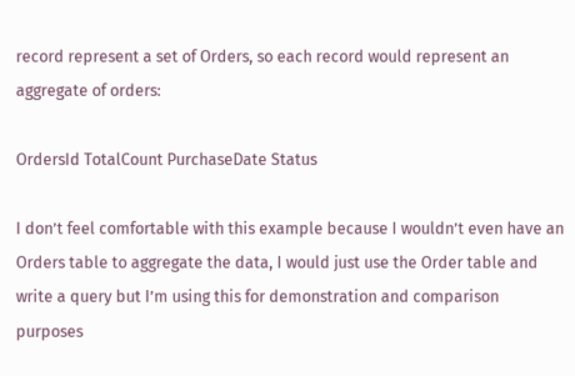record represent a set of Orders, so each record would represent an aggregate of orders:

OrdersId TotalCount PurchaseDate Status

I don’t feel comfortable with this example because I wouldn’t even have an Orders table to aggregate the data, I would just use the Order table and write a query but I’m using this for demonstration and comparison purposes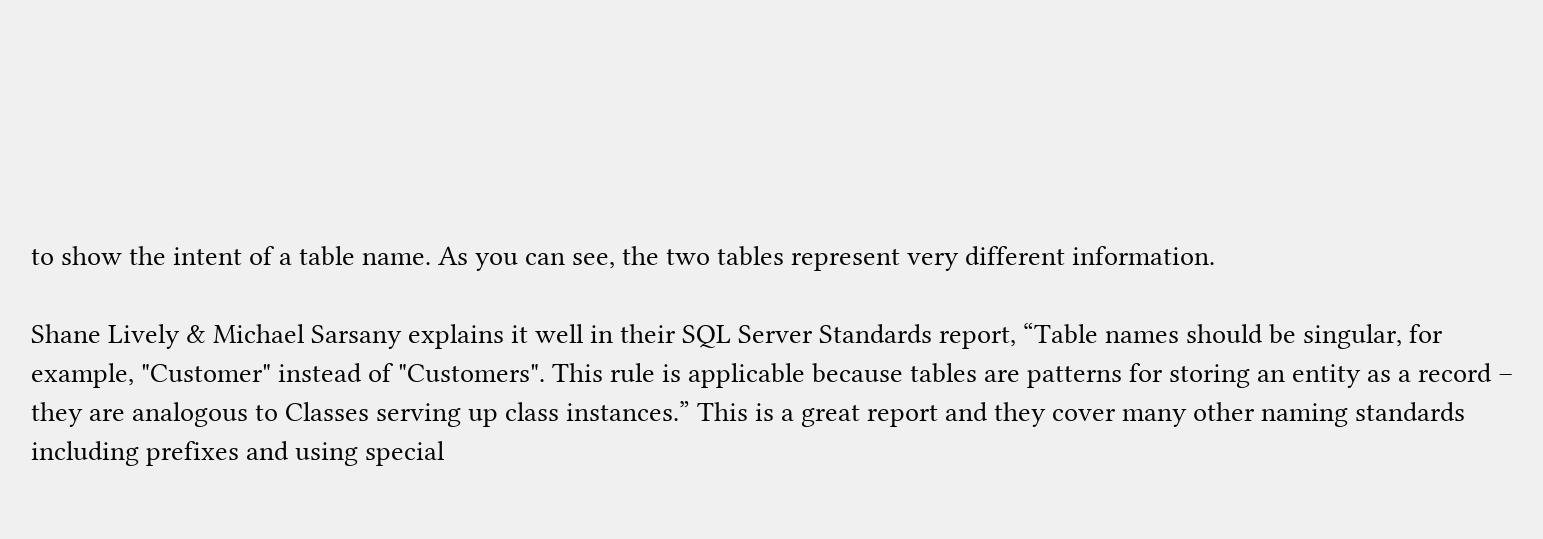to show the intent of a table name. As you can see, the two tables represent very different information.

Shane Lively & Michael Sarsany explains it well in their SQL Server Standards report, “Table names should be singular, for example, "Customer" instead of "Customers". This rule is applicable because tables are patterns for storing an entity as a record – they are analogous to Classes serving up class instances.” This is a great report and they cover many other naming standards including prefixes and using special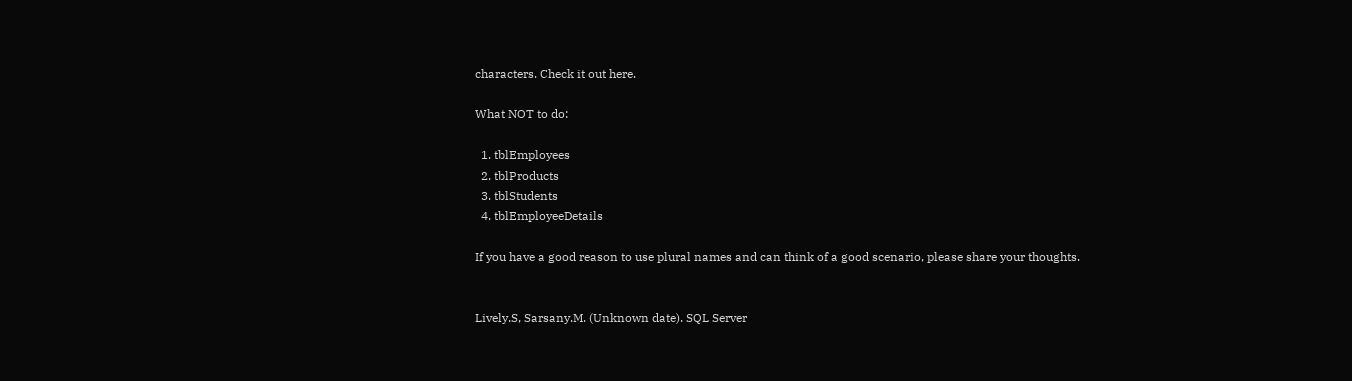characters. Check it out here.

What NOT to do:

  1. tblEmployees
  2. tblProducts
  3. tblStudents
  4. tblEmployeeDetails

If you have a good reason to use plural names and can think of a good scenario, please share your thoughts.


Lively.S, Sarsany.M. (Unknown date). SQL Server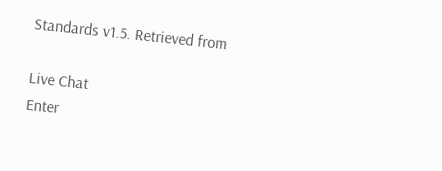Standards v1.5. Retrieved from

Live Chat
Enter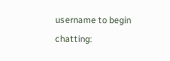username to begin chatting: